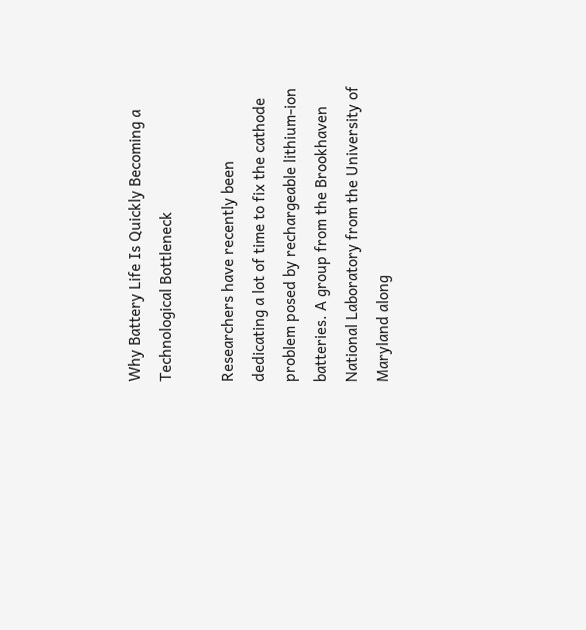Why Battery Life Is Quickly Becoming a Technological Bottleneck

Researchers have recently been dedicating a lot of time to fix the cathode problem posed by rechargeable lithium-ion batteries. A group from the Brookhaven National Laboratory from the University of Maryland along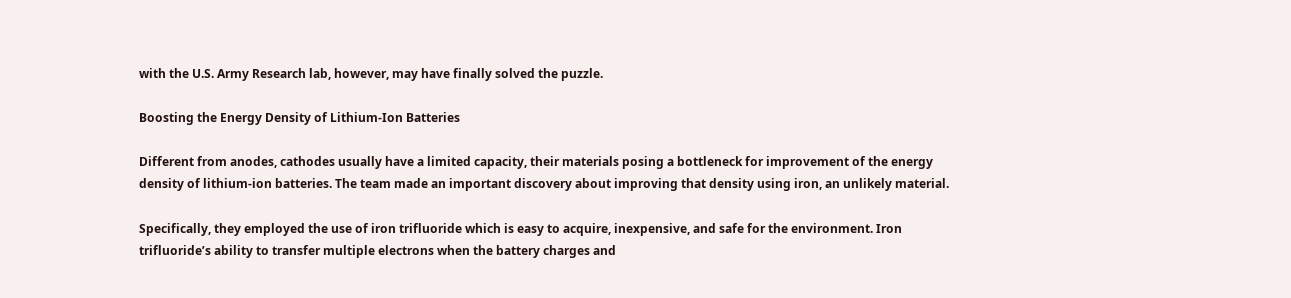with the U.S. Army Research lab, however, may have finally solved the puzzle.

Boosting the Energy Density of Lithium-Ion Batteries

Different from anodes, cathodes usually have a limited capacity, their materials posing a bottleneck for improvement of the energy density of lithium-ion batteries. The team made an important discovery about improving that density using iron, an unlikely material.

Specifically, they employed the use of iron trifluoride which is easy to acquire, inexpensive, and safe for the environment. Iron trifluoride’s ability to transfer multiple electrons when the battery charges and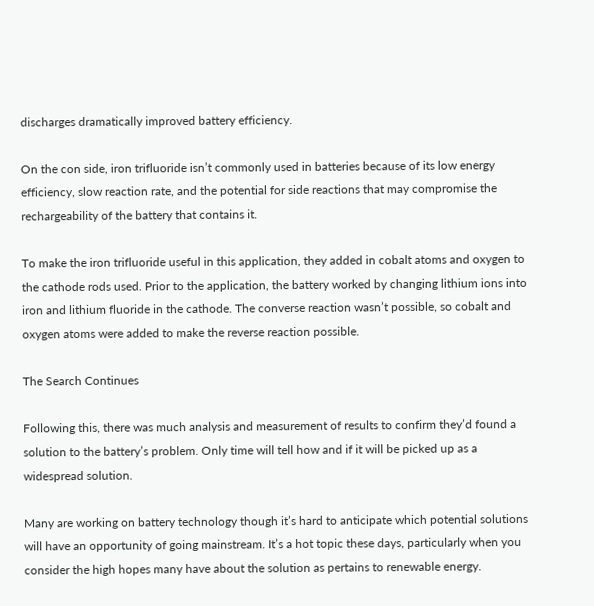discharges dramatically improved battery efficiency.

On the con side, iron trifluoride isn’t commonly used in batteries because of its low energy efficiency, slow reaction rate, and the potential for side reactions that may compromise the rechargeability of the battery that contains it.

To make the iron trifluoride useful in this application, they added in cobalt atoms and oxygen to the cathode rods used. Prior to the application, the battery worked by changing lithium ions into iron and lithium fluoride in the cathode. The converse reaction wasn’t possible, so cobalt and oxygen atoms were added to make the reverse reaction possible.

The Search Continues

Following this, there was much analysis and measurement of results to confirm they’d found a solution to the battery’s problem. Only time will tell how and if it will be picked up as a widespread solution.

Many are working on battery technology though it’s hard to anticipate which potential solutions will have an opportunity of going mainstream. It’s a hot topic these days, particularly when you consider the high hopes many have about the solution as pertains to renewable energy.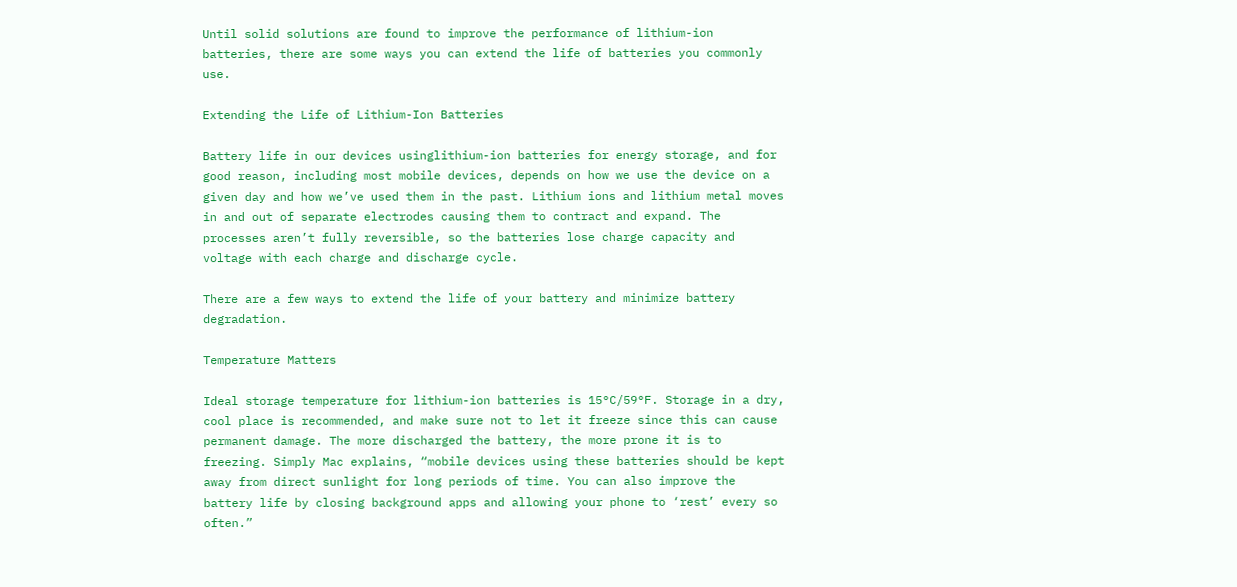Until solid solutions are found to improve the performance of lithium-ion batteries, there are some ways you can extend the life of batteries you commonly use.

Extending the Life of Lithium-Ion Batteries

Battery life in our devices usinglithium-ion batteries for energy storage, and for good reason, including most mobile devices, depends on how we use the device on a given day and how we’ve used them in the past. Lithium ions and lithium metal moves in and out of separate electrodes causing them to contract and expand. The processes aren’t fully reversible, so the batteries lose charge capacity and voltage with each charge and discharge cycle.

There are a few ways to extend the life of your battery and minimize battery degradation.

Temperature Matters

Ideal storage temperature for lithium-ion batteries is 15°C/59°F. Storage in a dry, cool place is recommended, and make sure not to let it freeze since this can cause permanent damage. The more discharged the battery, the more prone it is to freezing. Simply Mac explains, “mobile devices using these batteries should be kept away from direct sunlight for long periods of time. You can also improve the battery life by closing background apps and allowing your phone to ‘rest’ every so often.”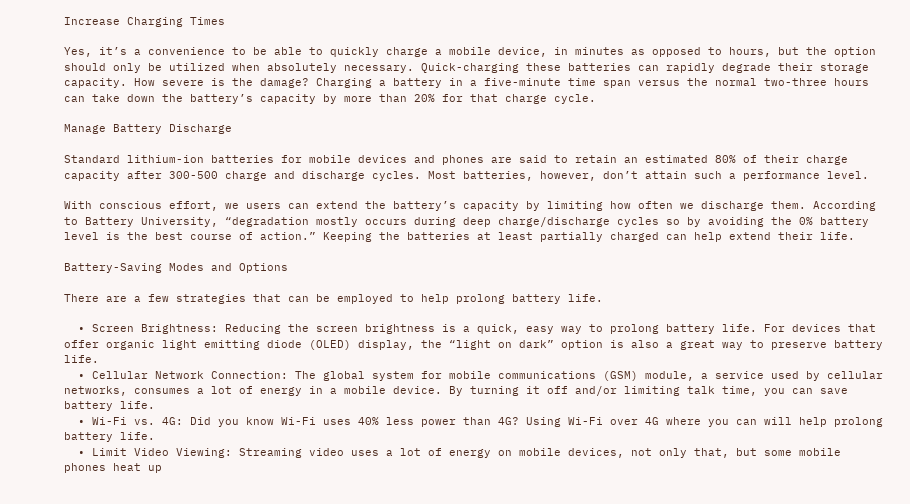Increase Charging Times

Yes, it’s a convenience to be able to quickly charge a mobile device, in minutes as opposed to hours, but the option should only be utilized when absolutely necessary. Quick-charging these batteries can rapidly degrade their storage capacity. How severe is the damage? Charging a battery in a five-minute time span versus the normal two-three hours can take down the battery’s capacity by more than 20% for that charge cycle.

Manage Battery Discharge

Standard lithium-ion batteries for mobile devices and phones are said to retain an estimated 80% of their charge capacity after 300-500 charge and discharge cycles. Most batteries, however, don’t attain such a performance level.

With conscious effort, we users can extend the battery’s capacity by limiting how often we discharge them. According to Battery University, “degradation mostly occurs during deep charge/discharge cycles so by avoiding the 0% battery level is the best course of action.” Keeping the batteries at least partially charged can help extend their life.

Battery-Saving Modes and Options

There are a few strategies that can be employed to help prolong battery life.

  • Screen Brightness: Reducing the screen brightness is a quick, easy way to prolong battery life. For devices that offer organic light emitting diode (OLED) display, the “light on dark” option is also a great way to preserve battery life.
  • Cellular Network Connection: The global system for mobile communications (GSM) module, a service used by cellular networks, consumes a lot of energy in a mobile device. By turning it off and/or limiting talk time, you can save battery life.
  • Wi-Fi vs. 4G: Did you know Wi-Fi uses 40% less power than 4G? Using Wi-Fi over 4G where you can will help prolong battery life.
  • Limit Video Viewing: Streaming video uses a lot of energy on mobile devices, not only that, but some mobile phones heat up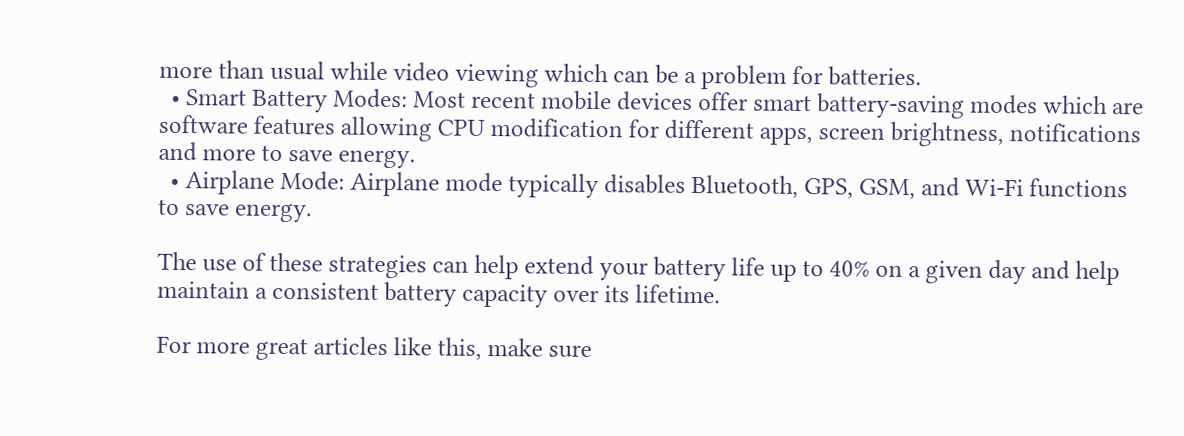more than usual while video viewing which can be a problem for batteries.
  • Smart Battery Modes: Most recent mobile devices offer smart battery-saving modes which are software features allowing CPU modification for different apps, screen brightness, notifications and more to save energy.
  • Airplane Mode: Airplane mode typically disables Bluetooth, GPS, GSM, and Wi-Fi functions to save energy.

The use of these strategies can help extend your battery life up to 40% on a given day and help maintain a consistent battery capacity over its lifetime.

For more great articles like this, make sure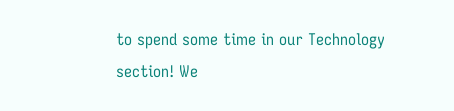to spend some time in our Technology section! We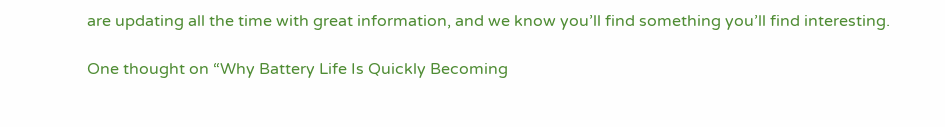are updating all the time with great information, and we know you’ll find something you’ll find interesting.

One thought on “Why Battery Life Is Quickly Becoming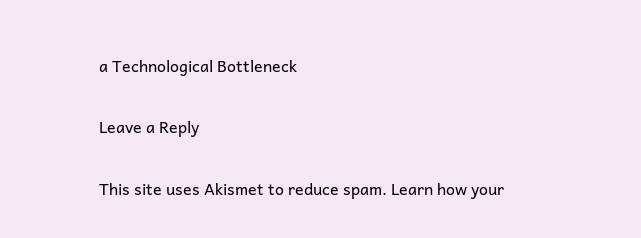a Technological Bottleneck

Leave a Reply

This site uses Akismet to reduce spam. Learn how your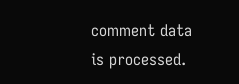comment data is processed.